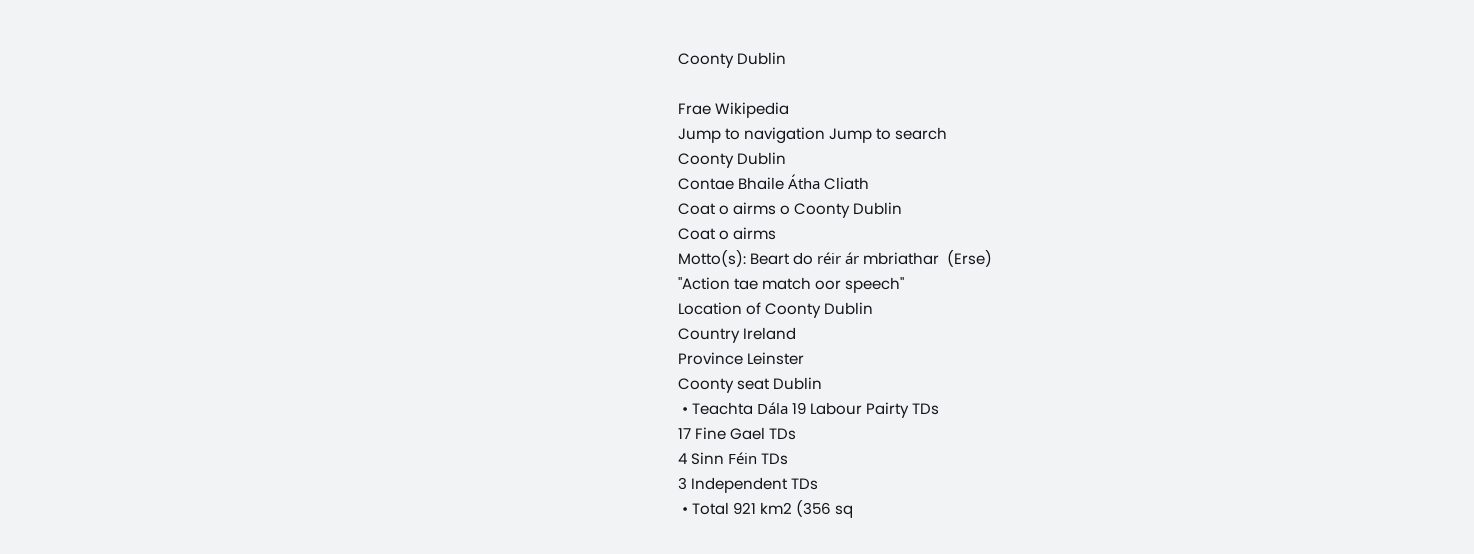Coonty Dublin

Frae Wikipedia
Jump to navigation Jump to search
Coonty Dublin
Contae Bhaile Átha Cliath
Coat o airms o Coonty Dublin
Coat o airms
Motto(s): Beart do réir ár mbriathar  (Erse)
"Action tae match oor speech"
Location of Coonty Dublin
Country Ireland
Province Leinster
Coonty seat Dublin
 • Teachta Dála 19 Labour Pairty TDs
17 Fine Gael TDs
4 Sinn Féin TDs
3 Independent TDs
 • Total 921 km2 (356 sq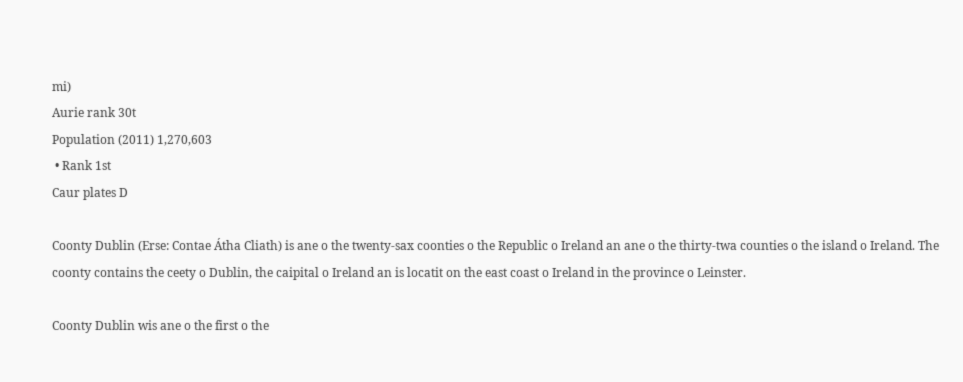mi)
Aurie rank 30t
Population (2011) 1,270,603
 • Rank 1st
Caur plates D

Coonty Dublin (Erse: Contae Átha Cliath) is ane o the twenty-sax coonties o the Republic o Ireland an ane o the thirty-twa counties o the island o Ireland. The coonty contains the ceety o Dublin, the caipital o Ireland an is locatit on the east coast o Ireland in the province o Leinster.

Coonty Dublin wis ane o the first o the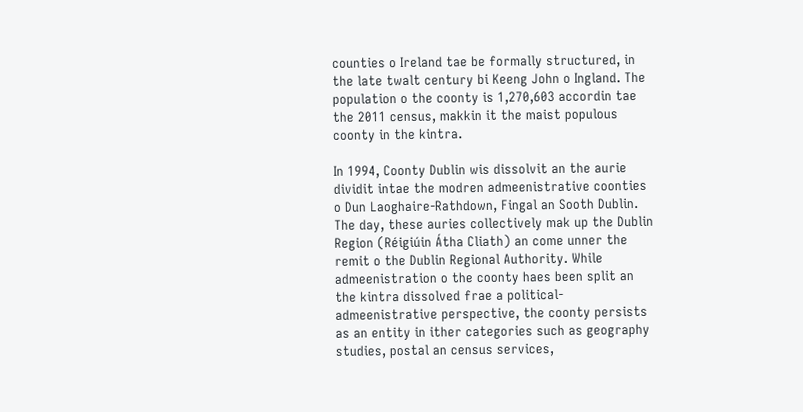counties o Ireland tae be formally structured, in the late twalt century bi Keeng John o Ingland. The population o the coonty is 1,270,603 accordin tae the 2011 census, makkin it the maist populous coonty in the kintra.

In 1994, Coonty Dublin wis dissolvit an the aurie dividit intae the modren admeenistrative coonties o Dun Laoghaire-Rathdown, Fingal an Sooth Dublin. The day, these auries collectively mak up the Dublin Region (Réigiúin Átha Cliath) an come unner the remit o the Dublin Regional Authority. While admeenistration o the coonty haes been split an the kintra dissolved frae a political-admeenistrative perspective, the coonty persists as an entity in ither categories such as geography studies, postal an census services,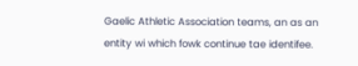Gaelic Athletic Association teams, an as an entity wi which fowk continue tae identifee.